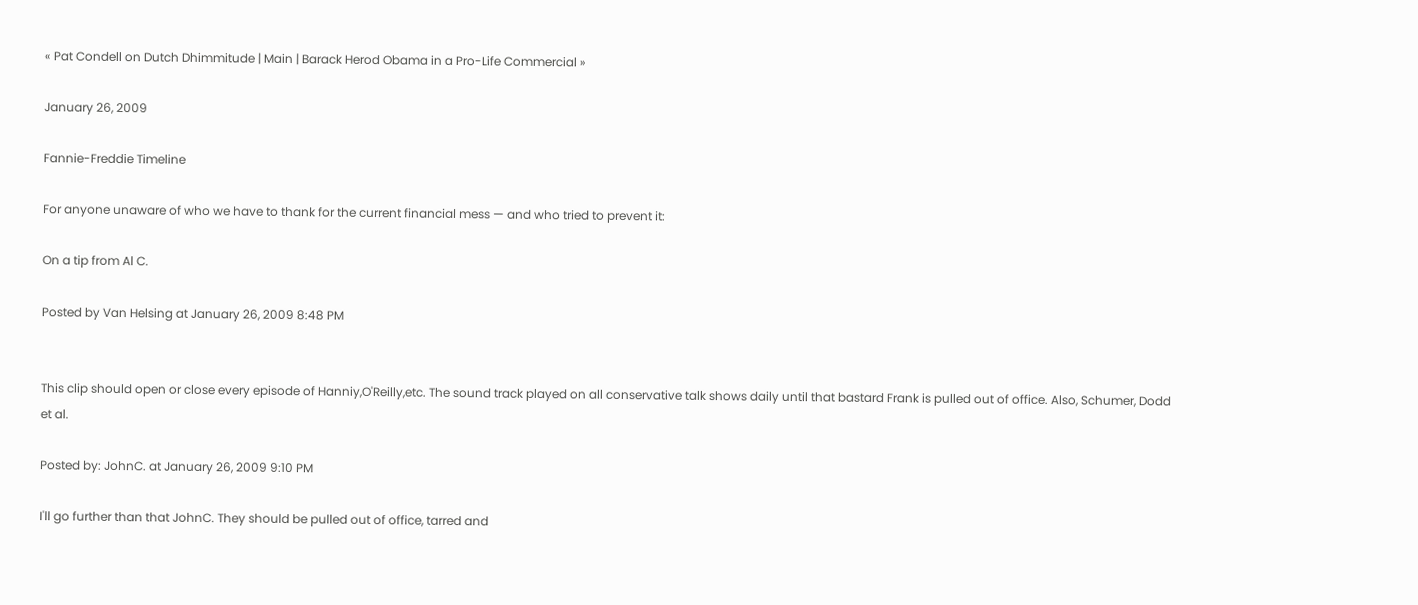« Pat Condell on Dutch Dhimmitude | Main | Barack Herod Obama in a Pro-Life Commercial »

January 26, 2009

Fannie-Freddie Timeline

For anyone unaware of who we have to thank for the current financial mess — and who tried to prevent it:

On a tip from Al C.

Posted by Van Helsing at January 26, 2009 8:48 PM


This clip should open or close every episode of Hanniy,O'Reilly,etc. The sound track played on all conservative talk shows daily until that bastard Frank is pulled out of office. Also, Schumer, Dodd et al.

Posted by: JohnC. at January 26, 2009 9:10 PM

I'll go further than that JohnC. They should be pulled out of office, tarred and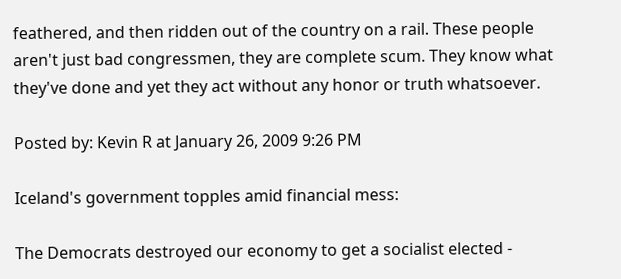feathered, and then ridden out of the country on a rail. These people aren't just bad congressmen, they are complete scum. They know what they've done and yet they act without any honor or truth whatsoever.

Posted by: Kevin R at January 26, 2009 9:26 PM

Iceland's government topples amid financial mess:

The Democrats destroyed our economy to get a socialist elected -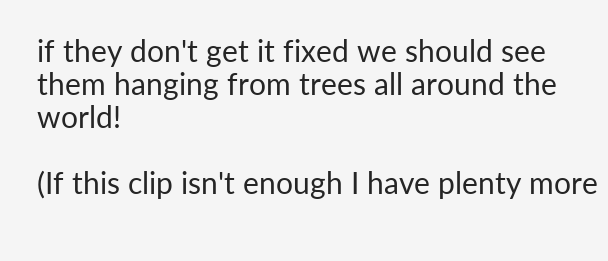if they don't get it fixed we should see them hanging from trees all around the world!

(If this clip isn't enough I have plenty more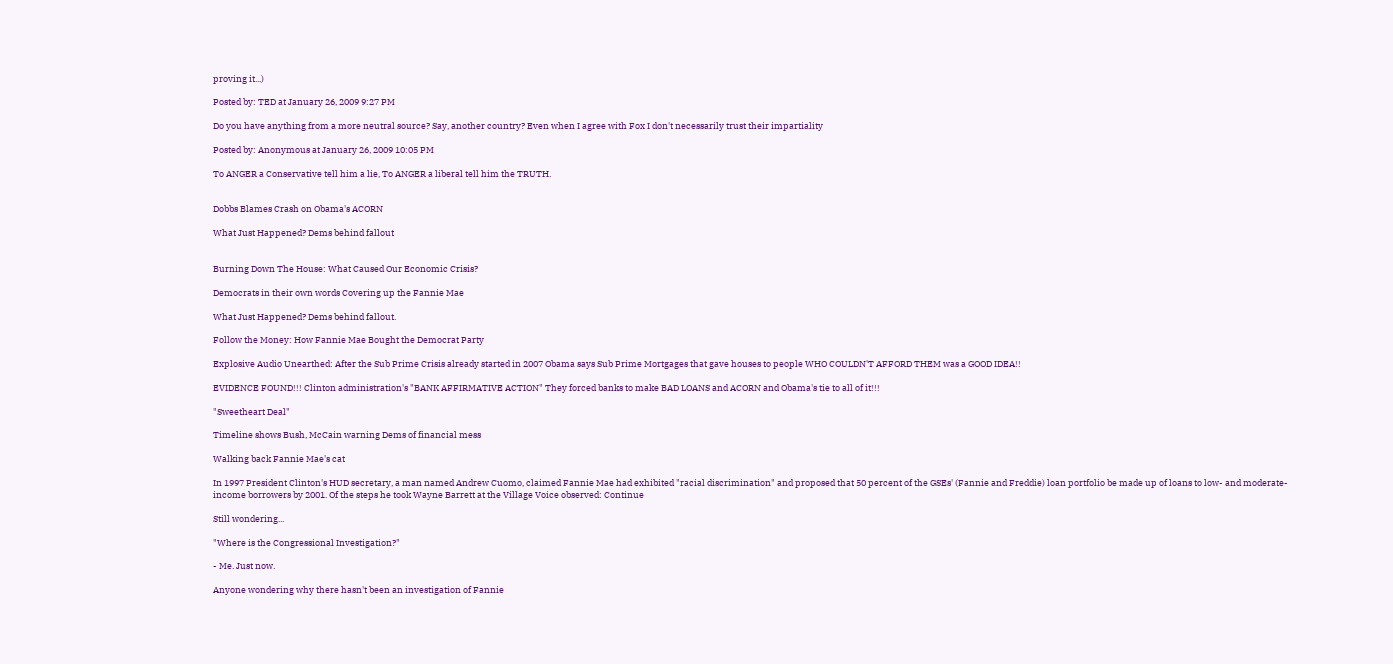proving it...)

Posted by: TED at January 26, 2009 9:27 PM

Do you have anything from a more neutral source? Say, another country? Even when I agree with Fox I don't necessarily trust their impartiality

Posted by: Anonymous at January 26, 2009 10:05 PM

To ANGER a Conservative tell him a lie, To ANGER a liberal tell him the TRUTH.


Dobbs Blames Crash on Obama's ACORN

What Just Happened? Dems behind fallout


Burning Down The House: What Caused Our Economic Crisis?

Democrats in their own words Covering up the Fannie Mae

What Just Happened? Dems behind fallout.

Follow the Money: How Fannie Mae Bought the Democrat Party

Explosive Audio Unearthed: After the Sub Prime Crisis already started in 2007 Obama says Sub Prime Mortgages that gave houses to people WHO COULDN'T AFFORD THEM was a GOOD IDEA!!

EVIDENCE FOUND!!! Clinton administration's "BANK AFFIRMATIVE ACTION" They forced banks to make BAD LOANS and ACORN and Obama's tie to all of it!!!

"Sweetheart Deal"

Timeline shows Bush, McCain warning Dems of financial mess

Walking back Fannie Mae's cat

In 1997 President Clinton's HUD secretary, a man named Andrew Cuomo, claimed Fannie Mae had exhibited "racial discrimination" and proposed that 50 percent of the GSEs' (Fannie and Freddie) loan portfolio be made up of loans to low- and moderate-income borrowers by 2001. Of the steps he took Wayne Barrett at the Village Voice observed: Continue

Still wondering...

"Where is the Congressional Investigation?"

- Me. Just now.

Anyone wondering why there hasn't been an investigation of Fannie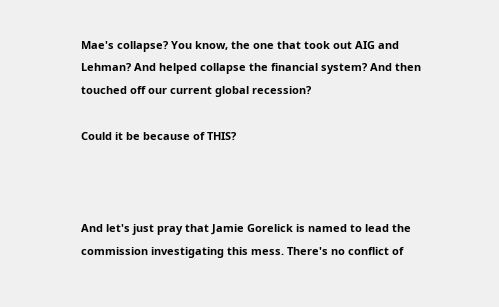Mae's collapse? You know, the one that took out AIG and Lehman? And helped collapse the financial system? And then touched off our current global recession?

Could it be because of THIS?



And let's just pray that Jamie Gorelick is named to lead the commission investigating this mess. There's no conflict of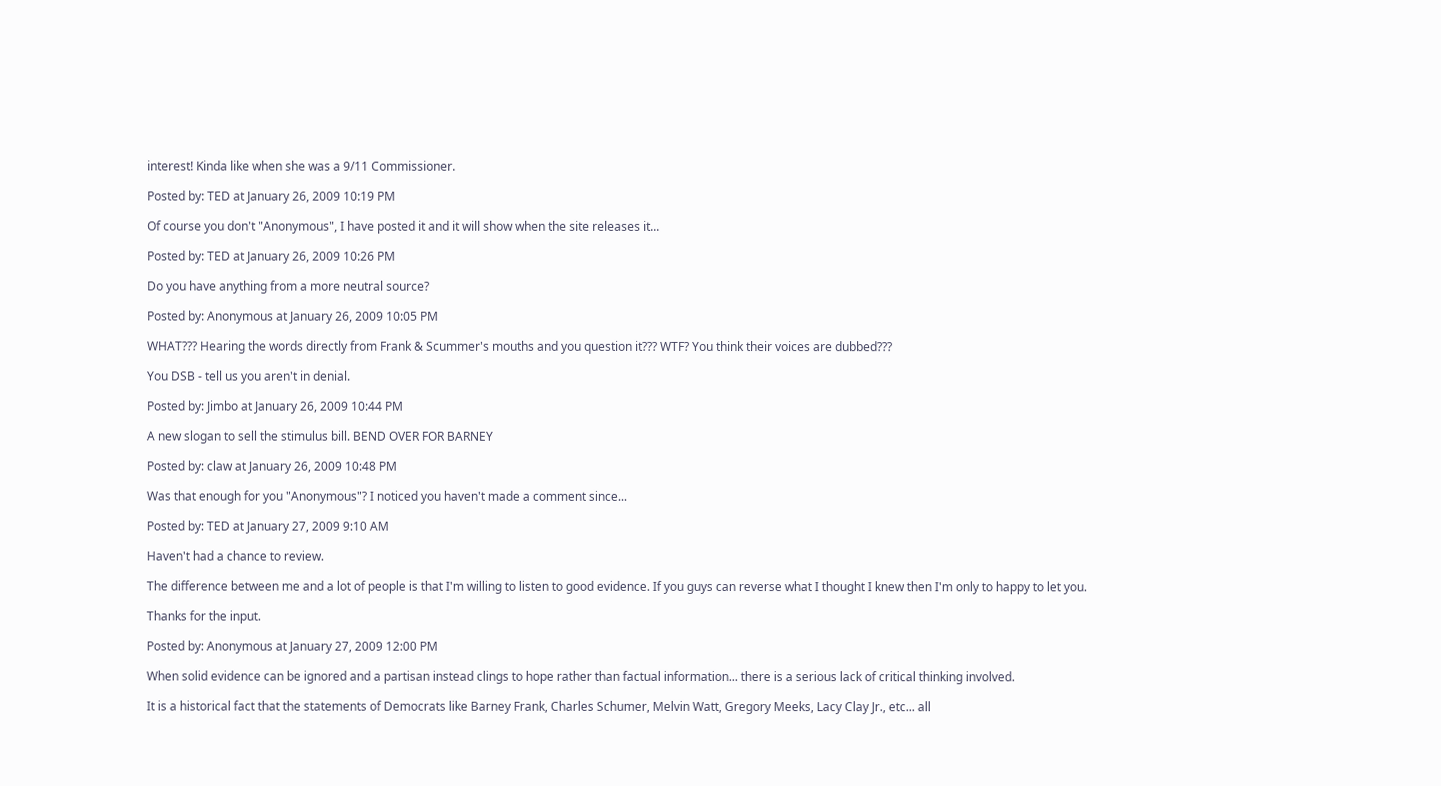interest! Kinda like when she was a 9/11 Commissioner.

Posted by: TED at January 26, 2009 10:19 PM

Of course you don't "Anonymous", I have posted it and it will show when the site releases it...

Posted by: TED at January 26, 2009 10:26 PM

Do you have anything from a more neutral source?

Posted by: Anonymous at January 26, 2009 10:05 PM

WHAT??? Hearing the words directly from Frank & Scummer's mouths and you question it??? WTF? You think their voices are dubbed???

You DSB - tell us you aren't in denial.

Posted by: Jimbo at January 26, 2009 10:44 PM

A new slogan to sell the stimulus bill. BEND OVER FOR BARNEY

Posted by: claw at January 26, 2009 10:48 PM

Was that enough for you "Anonymous"? I noticed you haven't made a comment since...

Posted by: TED at January 27, 2009 9:10 AM

Haven't had a chance to review.

The difference between me and a lot of people is that I'm willing to listen to good evidence. If you guys can reverse what I thought I knew then I'm only to happy to let you.

Thanks for the input.

Posted by: Anonymous at January 27, 2009 12:00 PM

When solid evidence can be ignored and a partisan instead clings to hope rather than factual information... there is a serious lack of critical thinking involved.

It is a historical fact that the statements of Democrats like Barney Frank, Charles Schumer, Melvin Watt, Gregory Meeks, Lacy Clay Jr., etc... all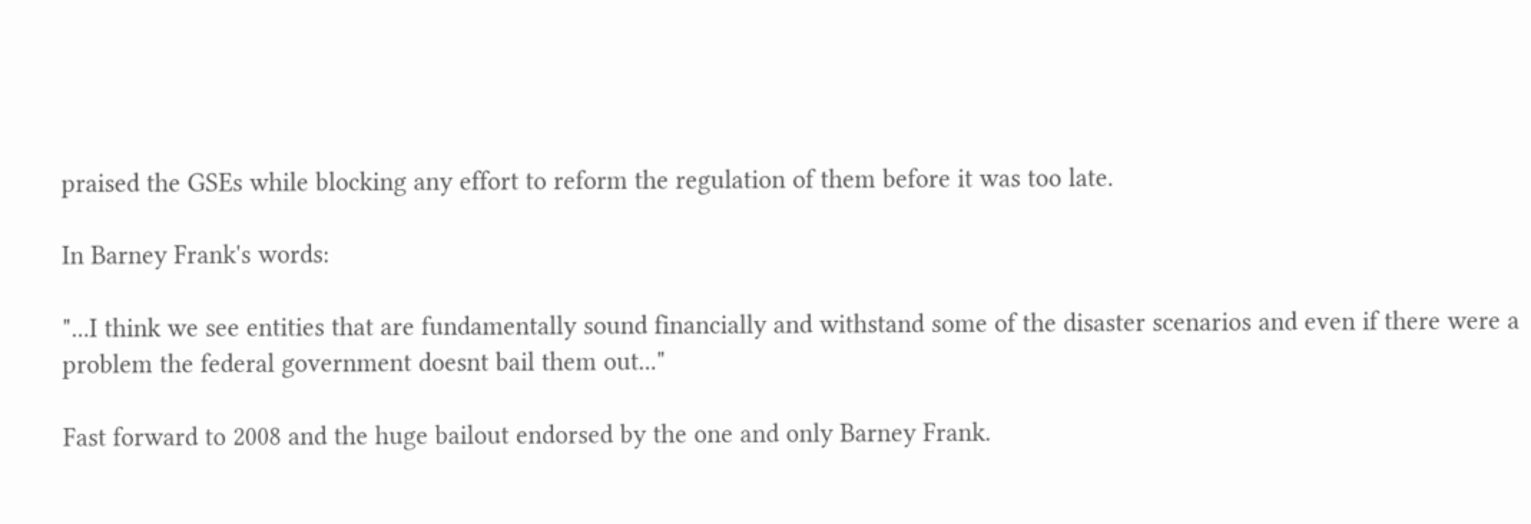praised the GSEs while blocking any effort to reform the regulation of them before it was too late.

In Barney Frank's words:

"...I think we see entities that are fundamentally sound financially and withstand some of the disaster scenarios and even if there were a problem the federal government doesnt bail them out..."

Fast forward to 2008 and the huge bailout endorsed by the one and only Barney Frank.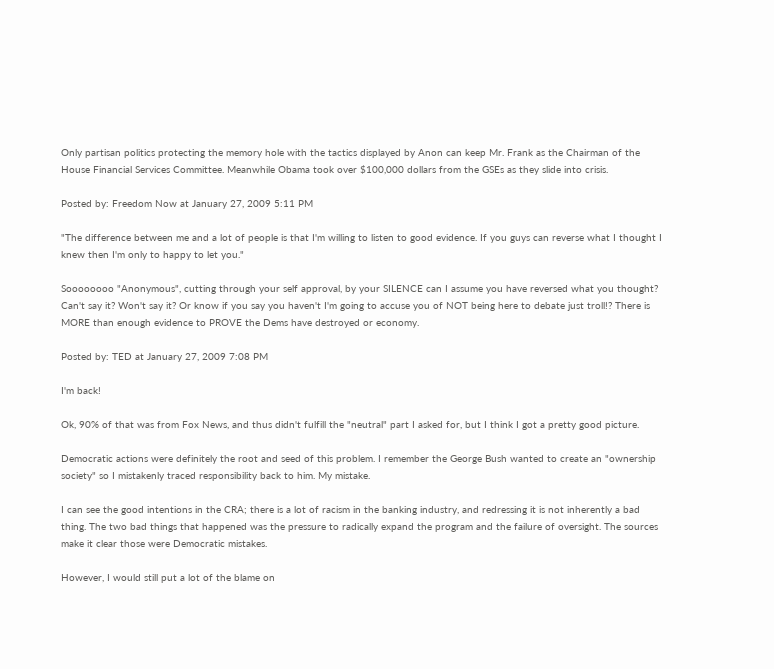Only partisan politics protecting the memory hole with the tactics displayed by Anon can keep Mr. Frank as the Chairman of the House Financial Services Committee. Meanwhile Obama took over $100,000 dollars from the GSEs as they slide into crisis.

Posted by: Freedom Now at January 27, 2009 5:11 PM

"The difference between me and a lot of people is that I'm willing to listen to good evidence. If you guys can reverse what I thought I knew then I'm only to happy to let you."

Soooooooo "Anonymous", cutting through your self approval, by your SILENCE can I assume you have reversed what you thought? Can't say it? Won't say it? Or know if you say you haven't I'm going to accuse you of NOT being here to debate just troll!? There is MORE than enough evidence to PROVE the Dems have destroyed or economy.

Posted by: TED at January 27, 2009 7:08 PM

I'm back!

Ok, 90% of that was from Fox News, and thus didn't fulfill the "neutral" part I asked for, but I think I got a pretty good picture.

Democratic actions were definitely the root and seed of this problem. I remember the George Bush wanted to create an "ownership society" so I mistakenly traced responsibility back to him. My mistake.

I can see the good intentions in the CRA; there is a lot of racism in the banking industry, and redressing it is not inherently a bad thing. The two bad things that happened was the pressure to radically expand the program and the failure of oversight. The sources make it clear those were Democratic mistakes.

However, I would still put a lot of the blame on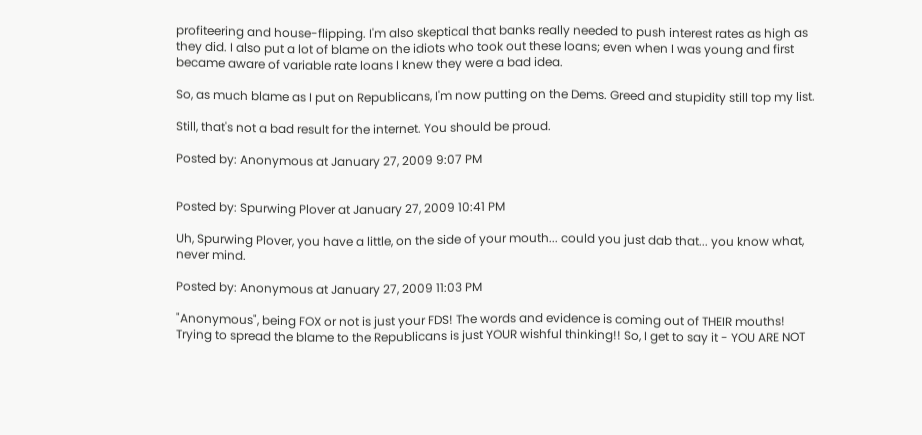profiteering and house-flipping. I'm also skeptical that banks really needed to push interest rates as high as they did. I also put a lot of blame on the idiots who took out these loans; even when I was young and first became aware of variable rate loans I knew they were a bad idea.

So, as much blame as I put on Republicans, I'm now putting on the Dems. Greed and stupidity still top my list.

Still, that's not a bad result for the internet. You should be proud.

Posted by: Anonymous at January 27, 2009 9:07 PM


Posted by: Spurwing Plover at January 27, 2009 10:41 PM

Uh, Spurwing Plover, you have a little, on the side of your mouth... could you just dab that... you know what, never mind.

Posted by: Anonymous at January 27, 2009 11:03 PM

"Anonymous", being FOX or not is just your FDS! The words and evidence is coming out of THEIR mouths! Trying to spread the blame to the Republicans is just YOUR wishful thinking!! So, I get to say it - YOU ARE NOT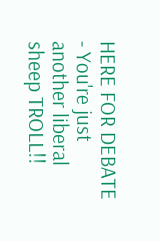HERE FOR DEBATE - You're just another liberal sheep TROLL!!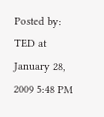Posted by: TED at January 28, 2009 5:48 PM